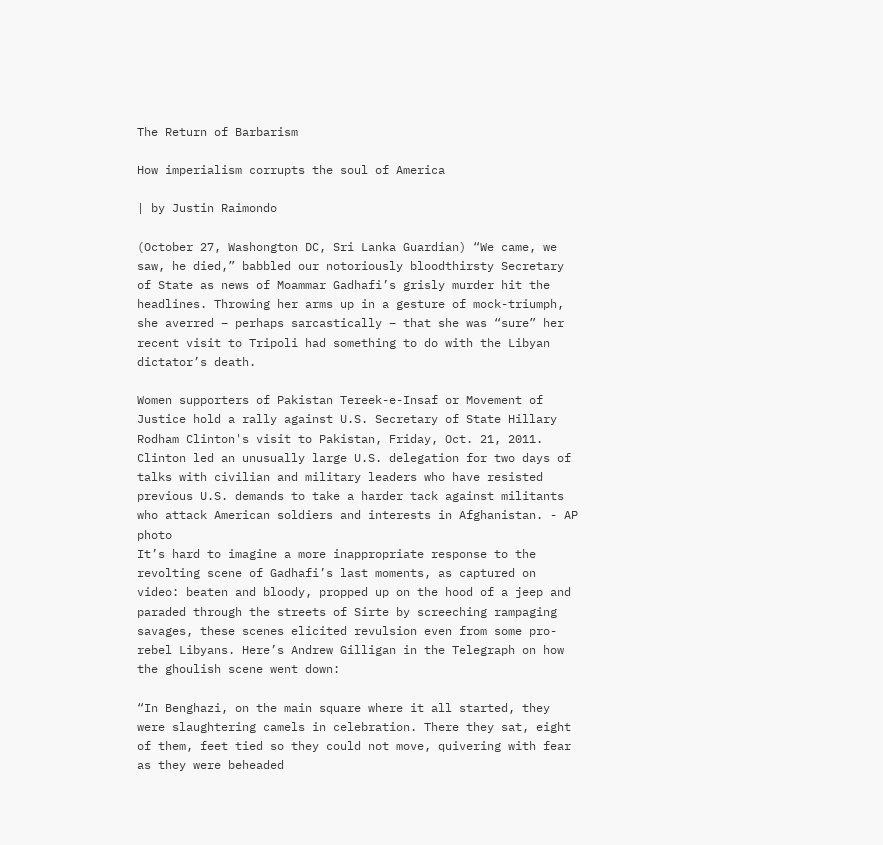The Return of Barbarism

How imperialism corrupts the soul of America

| by Justin Raimondo

(October 27, Washongton DC, Sri Lanka Guardian) “We came, we saw, he died,” babbled our notoriously bloodthirsty Secretary of State as news of Moammar Gadhafi’s grisly murder hit the headlines. Throwing her arms up in a gesture of mock-triumph, she averred – perhaps sarcastically – that she was “sure” her recent visit to Tripoli had something to do with the Libyan dictator’s death.

Women supporters of Pakistan Tereek-e-Insaf or Movement of Justice hold a rally against U.S. Secretary of State Hillary Rodham Clinton's visit to Pakistan, Friday, Oct. 21, 2011. Clinton led an unusually large U.S. delegation for two days of talks with civilian and military leaders who have resisted previous U.S. demands to take a harder tack against militants who attack American soldiers and interests in Afghanistan. - AP photo
It’s hard to imagine a more inappropriate response to the revolting scene of Gadhafi’s last moments, as captured on video: beaten and bloody, propped up on the hood of a jeep and paraded through the streets of Sirte by screeching rampaging savages, these scenes elicited revulsion even from some pro-rebel Libyans. Here’s Andrew Gilligan in the Telegraph on how the ghoulish scene went down:

“In Benghazi, on the main square where it all started, they were slaughtering camels in celebration. There they sat, eight of them, feet tied so they could not move, quivering with fear as they were beheaded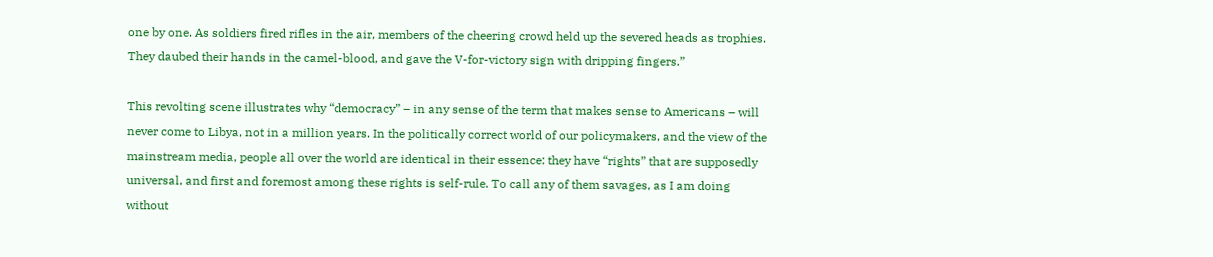one by one. As soldiers fired rifles in the air, members of the cheering crowd held up the severed heads as trophies. They daubed their hands in the camel-blood, and gave the V-for-victory sign with dripping fingers.”

This revolting scene illustrates why “democracy” – in any sense of the term that makes sense to Americans – will never come to Libya, not in a million years. In the politically correct world of our policymakers, and the view of the mainstream media, people all over the world are identical in their essence: they have “rights” that are supposedly universal, and first and foremost among these rights is self-rule. To call any of them savages, as I am doing without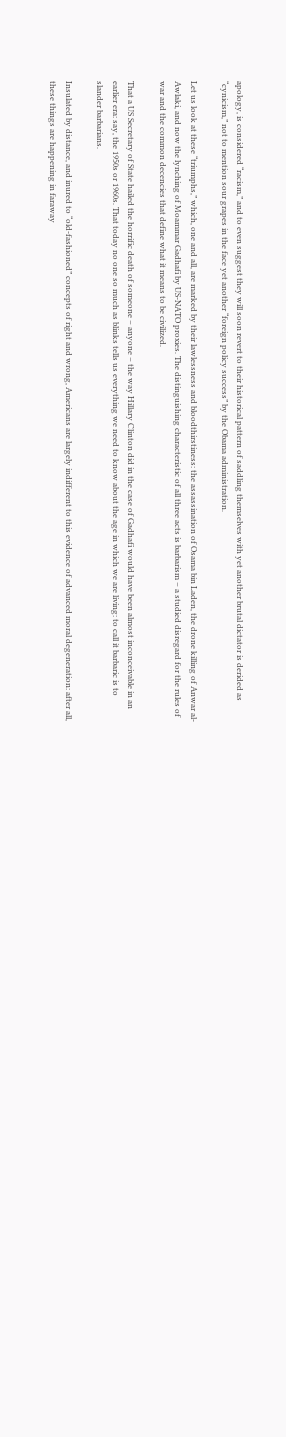apology, is considered “racism,” and to even suggest they will soon revert to their historical pattern of saddling themselves with yet another brutal dictator is derided as “cynicism,” not to mention sour grapes in the face yet another “foreign policy success” by the Obama administration.

Let us look at these “triumphs,” which, one and all, are marked by their lawlessness and bloodthirstiness: the assassination of Osama bin Laden, the drone killing of Anwar al-Awlaki, and now the lynching of Moammar Gadhafi by US-NATO proxies. The distinguishing characteristic of all three acts is barbarism – a studied disregard for the rules of war and the common decencies that define what it means to be civilized.

That a US Secretary of State hailed the horrific death of someone – anyone – the way Hillary Clinton did in the case of Gadhafi would have been almost inconceivable in an earlier era: say, the 1950s or 1960s. That today no one so much as blinks tells us everything we need to know about the age in which we are living: to call it barbaric is to slander barbarians.

Insulated by distance, and inured to “old-fashioned” concepts of right and wrong, Americans are largely indifferent to this evidence of advanced moral degeneration: after all, these things are happening in faraway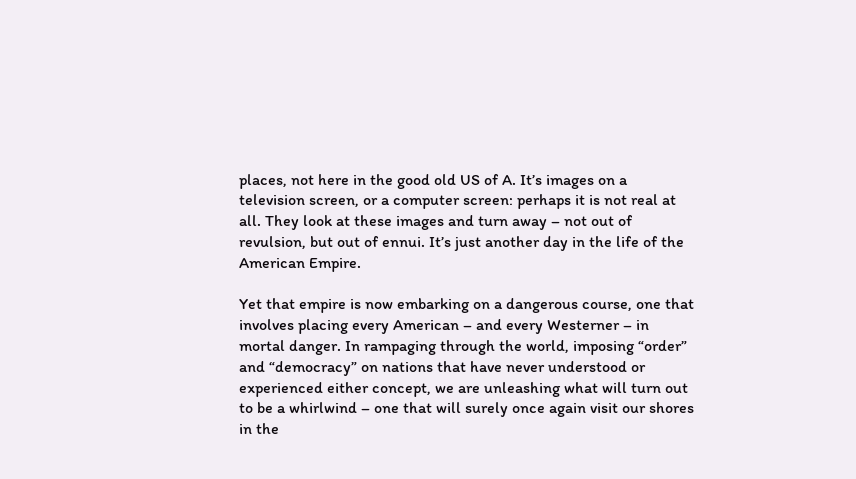places, not here in the good old US of A. It’s images on a television screen, or a computer screen: perhaps it is not real at all. They look at these images and turn away – not out of revulsion, but out of ennui. It’s just another day in the life of the American Empire.

Yet that empire is now embarking on a dangerous course, one that involves placing every American – and every Westerner – in mortal danger. In rampaging through the world, imposing “order” and “democracy” on nations that have never understood or experienced either concept, we are unleashing what will turn out to be a whirlwind – one that will surely once again visit our shores in the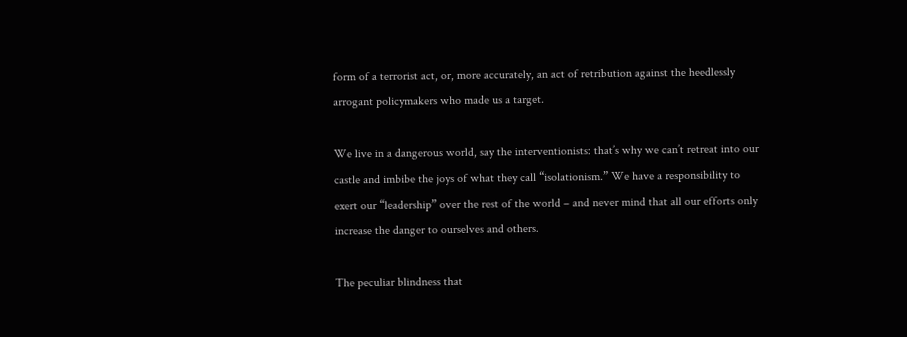form of a terrorist act, or, more accurately, an act of retribution against the heedlessly arrogant policymakers who made us a target.

We live in a dangerous world, say the interventionists: that’s why we can’t retreat into our castle and imbibe the joys of what they call “isolationism.” We have a responsibility to exert our “leadership” over the rest of the world – and never mind that all our efforts only increase the danger to ourselves and others.

The peculiar blindness that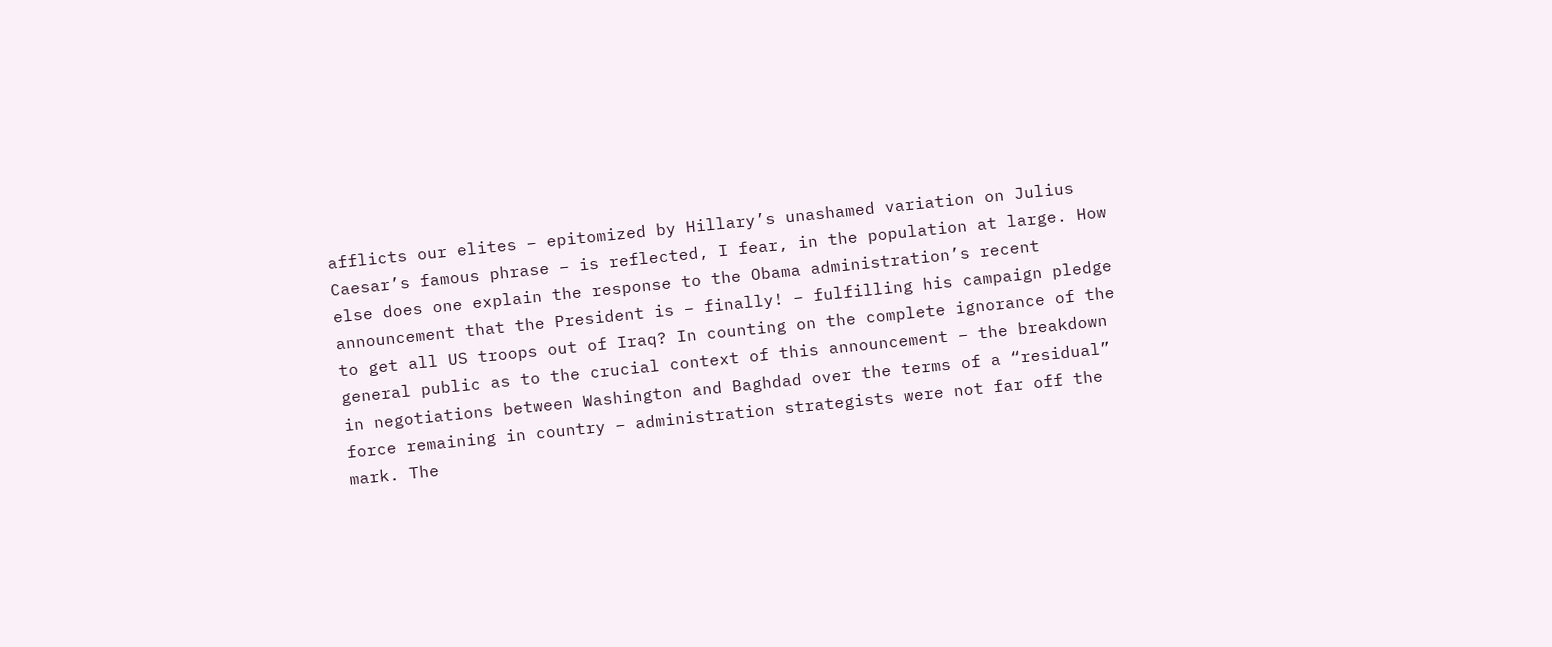afflicts our elites – epitomized by Hillary’s unashamed variation on Julius Caesar’s famous phrase – is reflected, I fear, in the population at large. How else does one explain the response to the Obama administration’s recent announcement that the President is – finally! – fulfilling his campaign pledge to get all US troops out of Iraq? In counting on the complete ignorance of the general public as to the crucial context of this announcement – the breakdown in negotiations between Washington and Baghdad over the terms of a “residual” force remaining in country – administration strategists were not far off the mark. The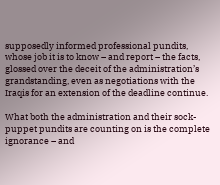supposedly informed professional pundits, whose job it is to know – and report – the facts, glossed over the deceit of the administration’s grandstanding, even as negotiations with the Iraqis for an extension of the deadline continue.

What both the administration and their sock-puppet pundits are counting on is the complete ignorance – and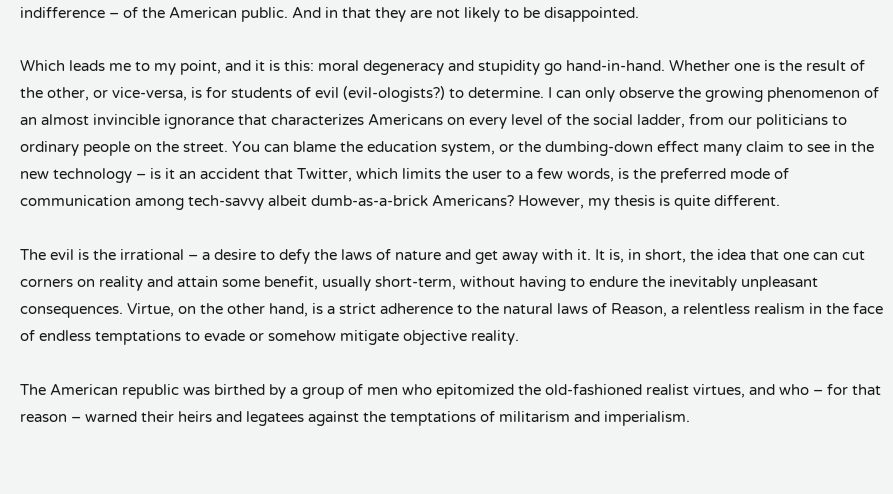indifference – of the American public. And in that they are not likely to be disappointed.

Which leads me to my point, and it is this: moral degeneracy and stupidity go hand-in-hand. Whether one is the result of the other, or vice-versa, is for students of evil (evil-ologists?) to determine. I can only observe the growing phenomenon of an almost invincible ignorance that characterizes Americans on every level of the social ladder, from our politicians to ordinary people on the street. You can blame the education system, or the dumbing-down effect many claim to see in the new technology – is it an accident that Twitter, which limits the user to a few words, is the preferred mode of communication among tech-savvy albeit dumb-as-a-brick Americans? However, my thesis is quite different.

The evil is the irrational – a desire to defy the laws of nature and get away with it. It is, in short, the idea that one can cut corners on reality and attain some benefit, usually short-term, without having to endure the inevitably unpleasant consequences. Virtue, on the other hand, is a strict adherence to the natural laws of Reason, a relentless realism in the face of endless temptations to evade or somehow mitigate objective reality.

The American republic was birthed by a group of men who epitomized the old-fashioned realist virtues, and who – for that reason – warned their heirs and legatees against the temptations of militarism and imperialism.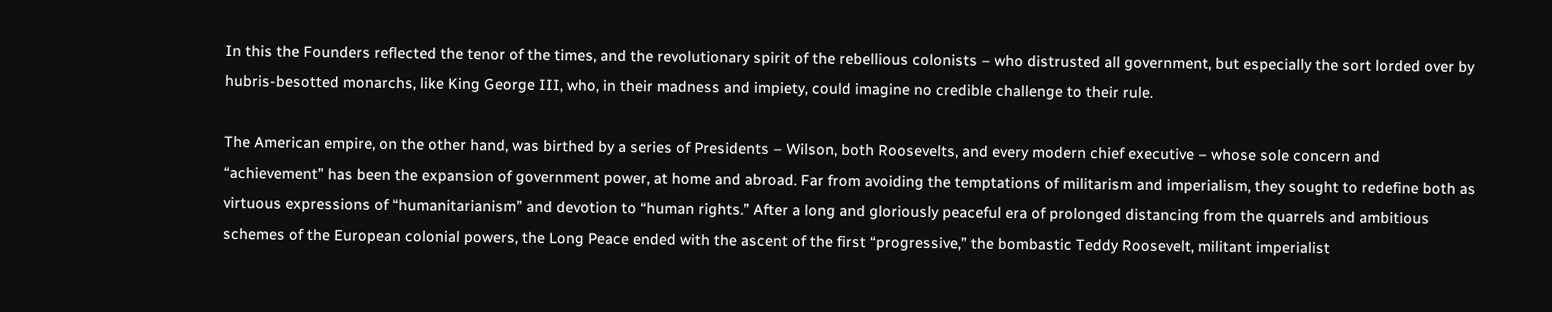In this the Founders reflected the tenor of the times, and the revolutionary spirit of the rebellious colonists – who distrusted all government, but especially the sort lorded over by hubris-besotted monarchs, like King George III, who, in their madness and impiety, could imagine no credible challenge to their rule.

The American empire, on the other hand, was birthed by a series of Presidents – Wilson, both Roosevelts, and every modern chief executive – whose sole concern and “achievement” has been the expansion of government power, at home and abroad. Far from avoiding the temptations of militarism and imperialism, they sought to redefine both as virtuous expressions of “humanitarianism” and devotion to “human rights.” After a long and gloriously peaceful era of prolonged distancing from the quarrels and ambitious schemes of the European colonial powers, the Long Peace ended with the ascent of the first “progressive,” the bombastic Teddy Roosevelt, militant imperialist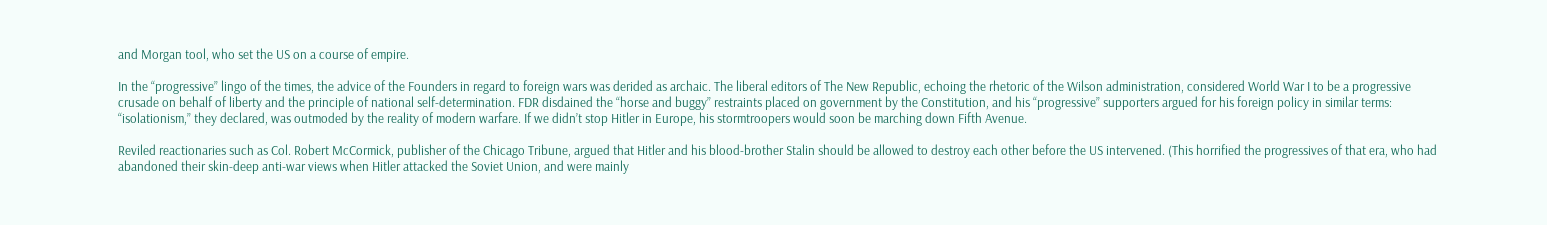and Morgan tool, who set the US on a course of empire.

In the “progressive” lingo of the times, the advice of the Founders in regard to foreign wars was derided as archaic. The liberal editors of The New Republic, echoing the rhetoric of the Wilson administration, considered World War I to be a progressive crusade on behalf of liberty and the principle of national self-determination. FDR disdained the “horse and buggy” restraints placed on government by the Constitution, and his “progressive” supporters argued for his foreign policy in similar terms: “isolationism,” they declared, was outmoded by the reality of modern warfare. If we didn’t stop Hitler in Europe, his stormtroopers would soon be marching down Fifth Avenue.

Reviled reactionaries such as Col. Robert McCormick, publisher of the Chicago Tribune, argued that Hitler and his blood-brother Stalin should be allowed to destroy each other before the US intervened. (This horrified the progressives of that era, who had abandoned their skin-deep anti-war views when Hitler attacked the Soviet Union, and were mainly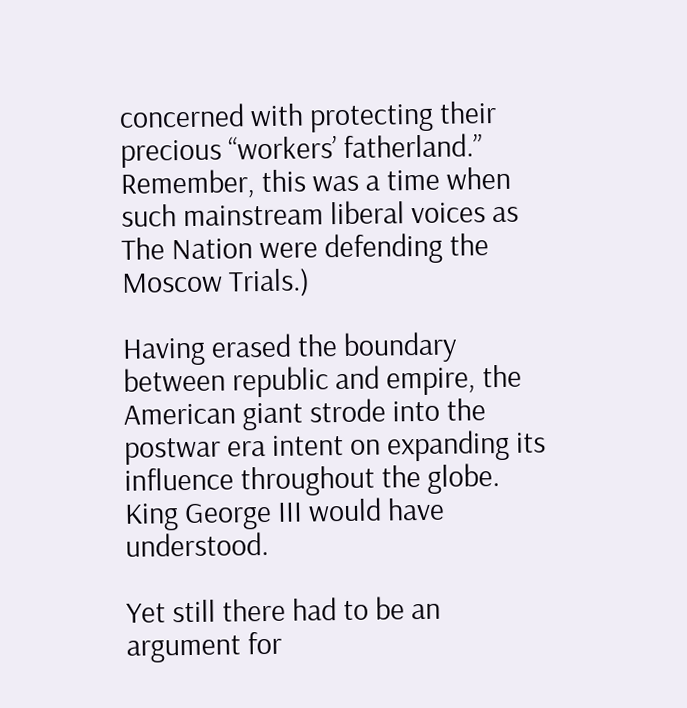concerned with protecting their precious “workers’ fatherland.” Remember, this was a time when such mainstream liberal voices as The Nation were defending the Moscow Trials.)

Having erased the boundary between republic and empire, the American giant strode into the postwar era intent on expanding its influence throughout the globe. King George III would have understood.

Yet still there had to be an argument for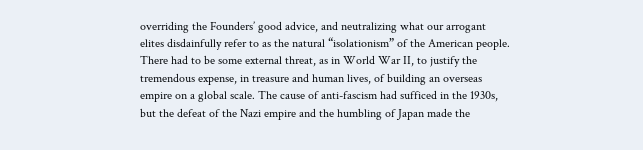overriding the Founders’ good advice, and neutralizing what our arrogant elites disdainfully refer to as the natural “isolationism” of the American people. There had to be some external threat, as in World War II, to justify the tremendous expense, in treasure and human lives, of building an overseas empire on a global scale. The cause of anti-fascism had sufficed in the 1930s, but the defeat of the Nazi empire and the humbling of Japan made the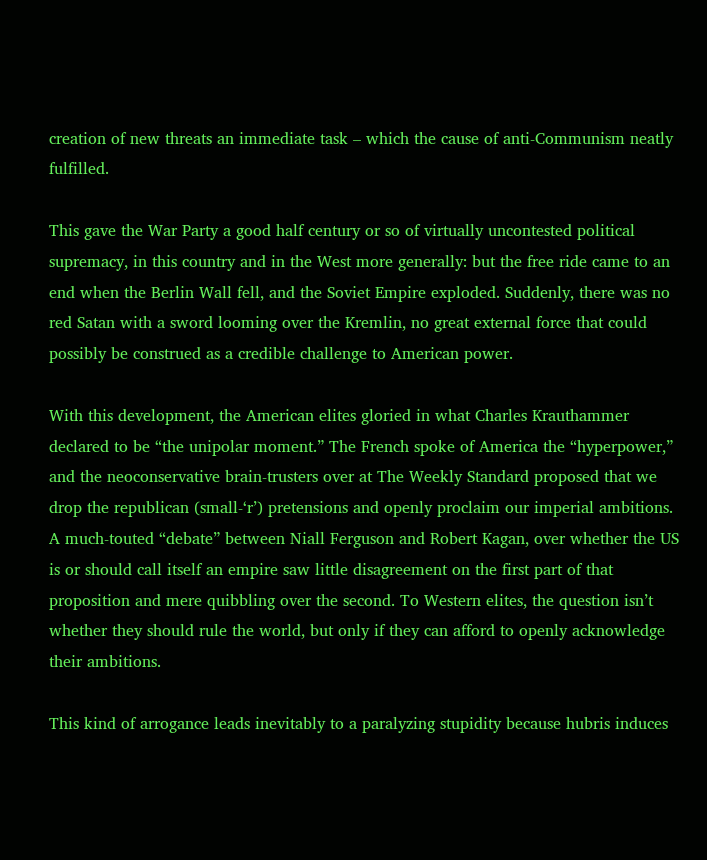creation of new threats an immediate task – which the cause of anti-Communism neatly fulfilled.

This gave the War Party a good half century or so of virtually uncontested political supremacy, in this country and in the West more generally: but the free ride came to an end when the Berlin Wall fell, and the Soviet Empire exploded. Suddenly, there was no red Satan with a sword looming over the Kremlin, no great external force that could possibly be construed as a credible challenge to American power.

With this development, the American elites gloried in what Charles Krauthammer declared to be “the unipolar moment.” The French spoke of America the “hyperpower,” and the neoconservative brain-trusters over at The Weekly Standard proposed that we drop the republican (small-‘r’) pretensions and openly proclaim our imperial ambitions. A much-touted “debate” between Niall Ferguson and Robert Kagan, over whether the US is or should call itself an empire saw little disagreement on the first part of that proposition and mere quibbling over the second. To Western elites, the question isn’t whether they should rule the world, but only if they can afford to openly acknowledge their ambitions.

This kind of arrogance leads inevitably to a paralyzing stupidity because hubris induces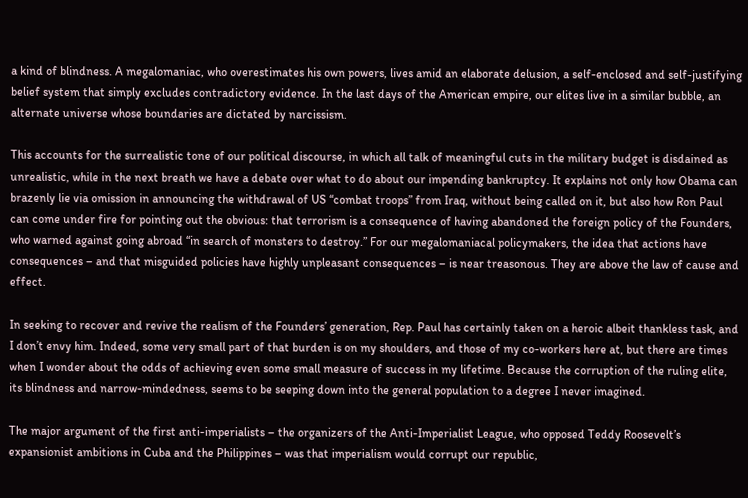a kind of blindness. A megalomaniac, who overestimates his own powers, lives amid an elaborate delusion, a self-enclosed and self-justifying belief system that simply excludes contradictory evidence. In the last days of the American empire, our elites live in a similar bubble, an alternate universe whose boundaries are dictated by narcissism.

This accounts for the surrealistic tone of our political discourse, in which all talk of meaningful cuts in the military budget is disdained as unrealistic, while in the next breath we have a debate over what to do about our impending bankruptcy. It explains not only how Obama can brazenly lie via omission in announcing the withdrawal of US “combat troops” from Iraq, without being called on it, but also how Ron Paul can come under fire for pointing out the obvious: that terrorism is a consequence of having abandoned the foreign policy of the Founders, who warned against going abroad “in search of monsters to destroy.” For our megalomaniacal policymakers, the idea that actions have consequences – and that misguided policies have highly unpleasant consequences – is near treasonous. They are above the law of cause and effect.

In seeking to recover and revive the realism of the Founders’ generation, Rep. Paul has certainly taken on a heroic albeit thankless task, and I don’t envy him. Indeed, some very small part of that burden is on my shoulders, and those of my co-workers here at, but there are times when I wonder about the odds of achieving even some small measure of success in my lifetime. Because the corruption of the ruling elite, its blindness and narrow-mindedness, seems to be seeping down into the general population to a degree I never imagined.

The major argument of the first anti-imperialists – the organizers of the Anti-Imperialist League, who opposed Teddy Roosevelt’s expansionist ambitions in Cuba and the Philippines – was that imperialism would corrupt our republic,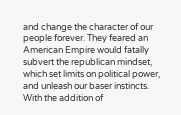and change the character of our people forever. They feared an American Empire would fatally subvert the republican mindset, which set limits on political power, and unleash our baser instincts. With the addition of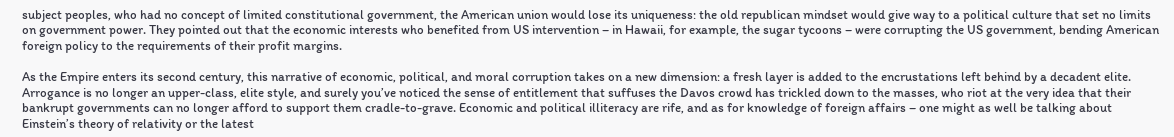subject peoples, who had no concept of limited constitutional government, the American union would lose its uniqueness: the old republican mindset would give way to a political culture that set no limits on government power. They pointed out that the economic interests who benefited from US intervention – in Hawaii, for example, the sugar tycoons – were corrupting the US government, bending American foreign policy to the requirements of their profit margins.

As the Empire enters its second century, this narrative of economic, political, and moral corruption takes on a new dimension: a fresh layer is added to the encrustations left behind by a decadent elite. Arrogance is no longer an upper-class, elite style, and surely you’ve noticed the sense of entitlement that suffuses the Davos crowd has trickled down to the masses, who riot at the very idea that their bankrupt governments can no longer afford to support them cradle-to-grave. Economic and political illiteracy are rife, and as for knowledge of foreign affairs – one might as well be talking about Einstein’s theory of relativity or the latest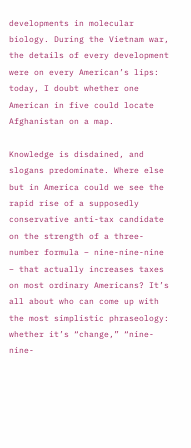developments in molecular biology. During the Vietnam war, the details of every development were on every American’s lips: today, I doubt whether one American in five could locate Afghanistan on a map.

Knowledge is disdained, and slogans predominate. Where else but in America could we see the rapid rise of a supposedly conservative anti-tax candidate on the strength of a three-number formula – nine-nine-nine – that actually increases taxes on most ordinary Americans? It’s all about who can come up with the most simplistic phraseology: whether it’s “change,” “nine-nine-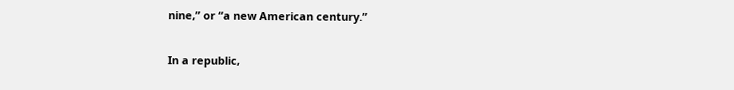nine,” or “a new American century.”

In a republic,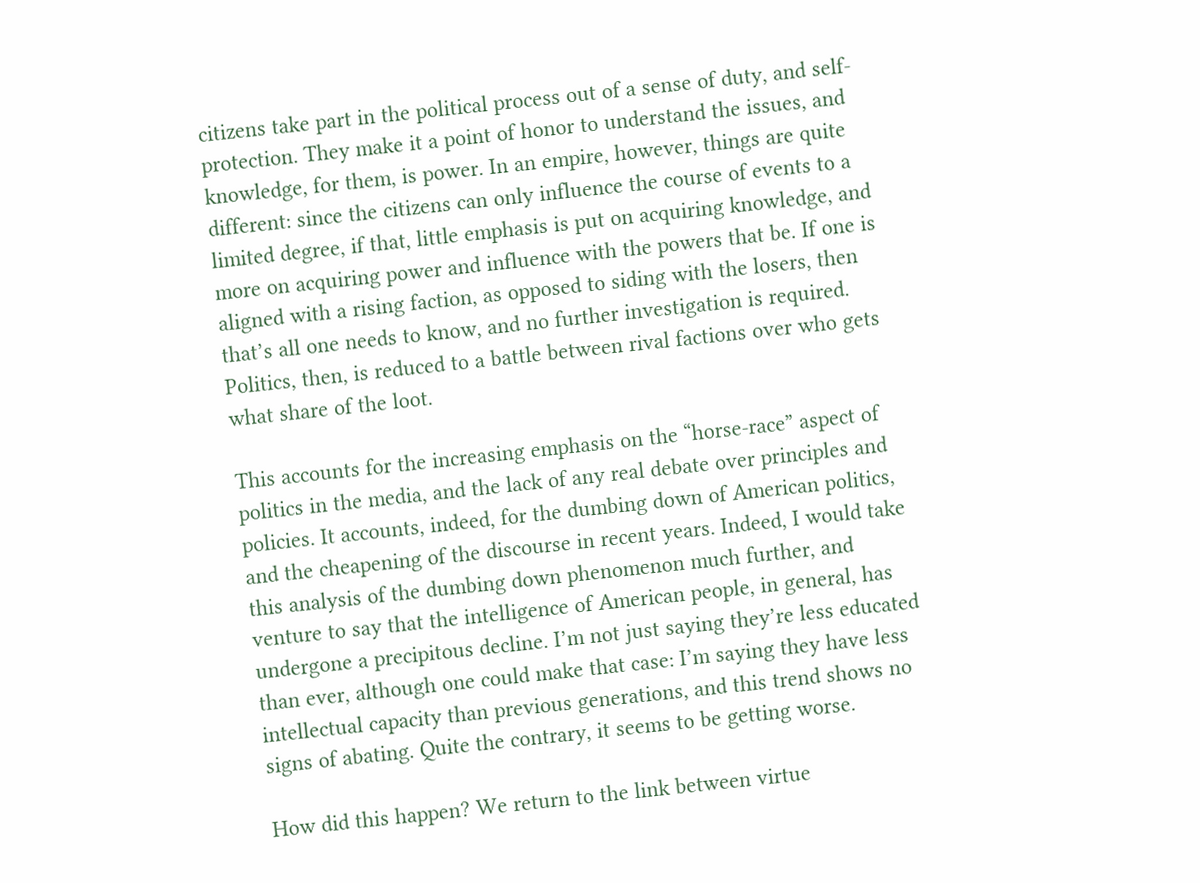citizens take part in the political process out of a sense of duty, and self-protection. They make it a point of honor to understand the issues, and knowledge, for them, is power. In an empire, however, things are quite different: since the citizens can only influence the course of events to a limited degree, if that, little emphasis is put on acquiring knowledge, and more on acquiring power and influence with the powers that be. If one is aligned with a rising faction, as opposed to siding with the losers, then that’s all one needs to know, and no further investigation is required. Politics, then, is reduced to a battle between rival factions over who gets what share of the loot.

This accounts for the increasing emphasis on the “horse-race” aspect of politics in the media, and the lack of any real debate over principles and policies. It accounts, indeed, for the dumbing down of American politics, and the cheapening of the discourse in recent years. Indeed, I would take this analysis of the dumbing down phenomenon much further, and venture to say that the intelligence of American people, in general, has undergone a precipitous decline. I’m not just saying they’re less educated than ever, although one could make that case: I’m saying they have less intellectual capacity than previous generations, and this trend shows no signs of abating. Quite the contrary, it seems to be getting worse.

How did this happen? We return to the link between virtue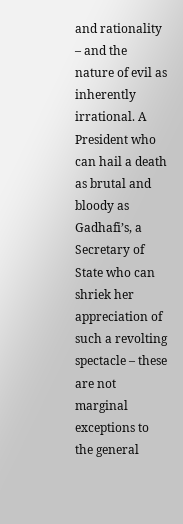and rationality – and the nature of evil as inherently irrational. A President who can hail a death as brutal and bloody as Gadhafi’s, a Secretary of State who can shriek her appreciation of such a revolting spectacle – these are not marginal exceptions to the general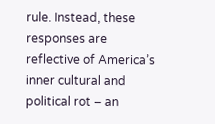rule. Instead, these responses are reflective of America’s inner cultural and political rot – an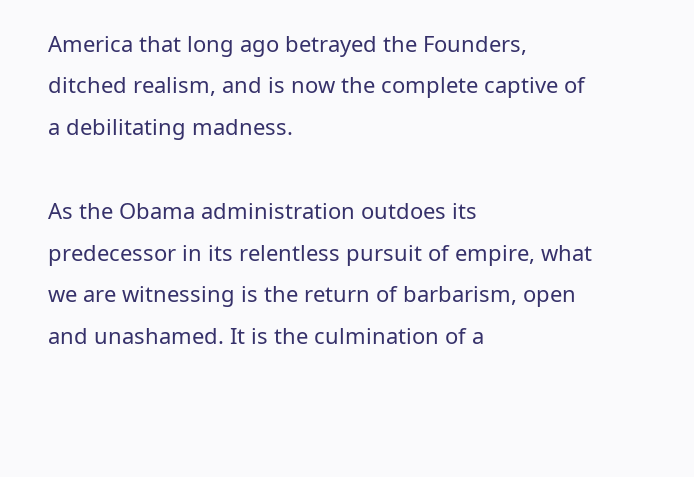America that long ago betrayed the Founders, ditched realism, and is now the complete captive of a debilitating madness.

As the Obama administration outdoes its predecessor in its relentless pursuit of empire, what we are witnessing is the return of barbarism, open and unashamed. It is the culmination of a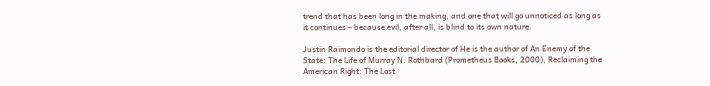trend that has been long in the making, and one that will go unnoticed as long as it continues – because evil, after all, is blind to its own nature.

Justin Raimondo is the editorial director of He is the author of An Enemy of the State: The Life of Murray N. Rothbard (Prometheus Books, 2000), Reclaiming the American Right: The Lost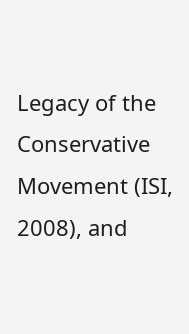Legacy of the Conservative Movement (ISI, 2008), and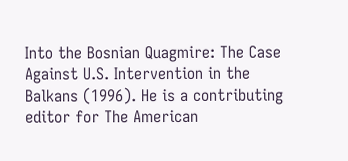Into the Bosnian Quagmire: The Case Against U.S. Intervention in the Balkans (1996). He is a contributing editor for The American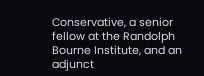Conservative, a senior fellow at the Randolph Bourne Institute, and an adjunct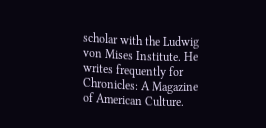scholar with the Ludwig von Mises Institute. He writes frequently for Chronicles: A Magazine of American Culture.